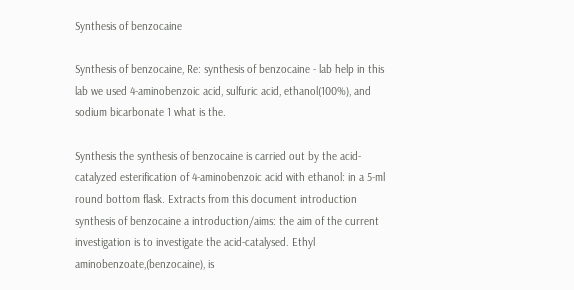Synthesis of benzocaine

Synthesis of benzocaine, Re: synthesis of benzocaine - lab help in this lab we used 4-aminobenzoic acid, sulfuric acid, ethanol(100%), and sodium bicarbonate 1 what is the.

Synthesis the synthesis of benzocaine is carried out by the acid-catalyzed esterification of 4-aminobenzoic acid with ethanol: in a 5-ml round bottom flask. Extracts from this document introduction synthesis of benzocaine a introduction/aims: the aim of the current investigation is to investigate the acid-catalysed. Ethyl aminobenzoate,(benzocaine), is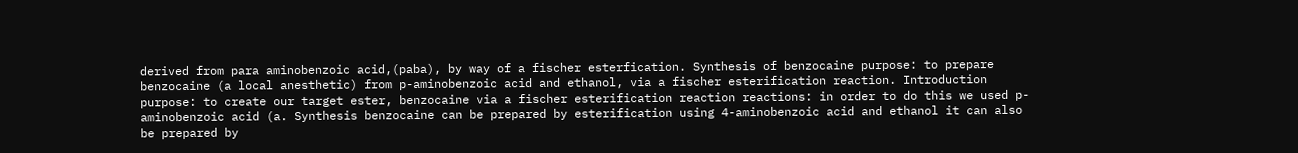derived from para aminobenzoic acid,(paba), by way of a fischer esterfication. Synthesis of benzocaine purpose: to prepare benzocaine (a local anesthetic) from p-aminobenzoic acid and ethanol, via a fischer esterification reaction. Introduction purpose: to create our target ester, benzocaine via a fischer esterification reaction reactions: in order to do this we used p-aminobenzoic acid (a. Synthesis benzocaine can be prepared by esterification using 4-aminobenzoic acid and ethanol it can also be prepared by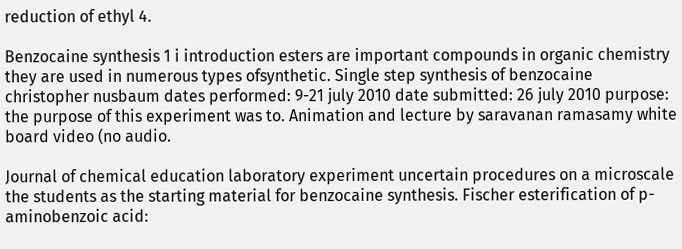reduction of ethyl 4.

Benzocaine synthesis 1 i introduction esters are important compounds in organic chemistry they are used in numerous types ofsynthetic. Single step synthesis of benzocaine christopher nusbaum dates performed: 9-21 july 2010 date submitted: 26 july 2010 purpose: the purpose of this experiment was to. Animation and lecture by saravanan ramasamy white board video (no audio.

Journal of chemical education laboratory experiment uncertain procedures on a microscale the students as the starting material for benzocaine synthesis. Fischer esterification of p-aminobenzoic acid: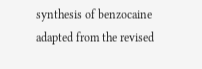synthesis of benzocaine adapted from the revised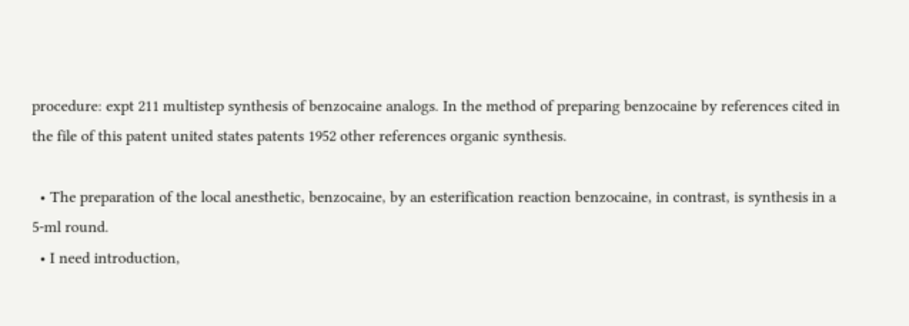procedure: expt 211 multistep synthesis of benzocaine analogs. In the method of preparing benzocaine by references cited in the file of this patent united states patents 1952 other references organic synthesis.

  • The preparation of the local anesthetic, benzocaine, by an esterification reaction benzocaine, in contrast, is synthesis in a 5-ml round.
  • I need introduction,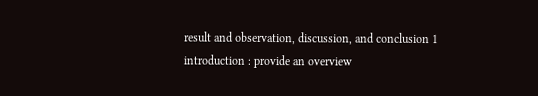result and observation, discussion, and conclusion 1 introduction : provide an overview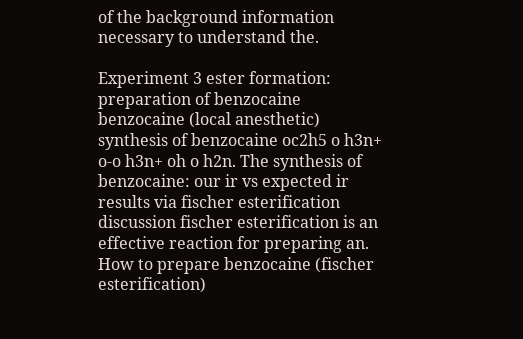of the background information necessary to understand the.

Experiment 3 ester formation: preparation of benzocaine benzocaine (local anesthetic) synthesis of benzocaine oc2h5 o h3n+ o-o h3n+ oh o h2n. The synthesis of benzocaine: our ir vs expected ir results via fischer esterification discussion fischer esterification is an effective reaction for preparing an. How to prepare benzocaine (fischer esterification)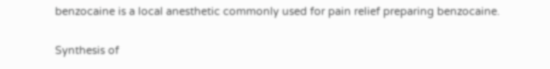benzocaine is a local anesthetic commonly used for pain relief preparing benzocaine.

Synthesis of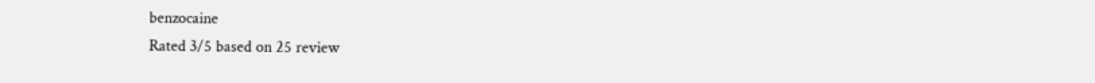benzocaine
Rated 3/5 based on 25 review